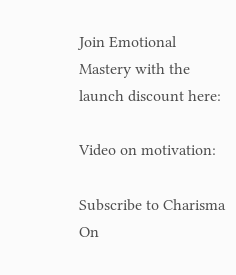Join Emotional Mastery with the launch discount here:

Video on motivation:

Subscribe to Charisma On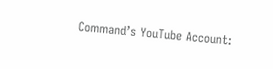Command’s YouTube Account: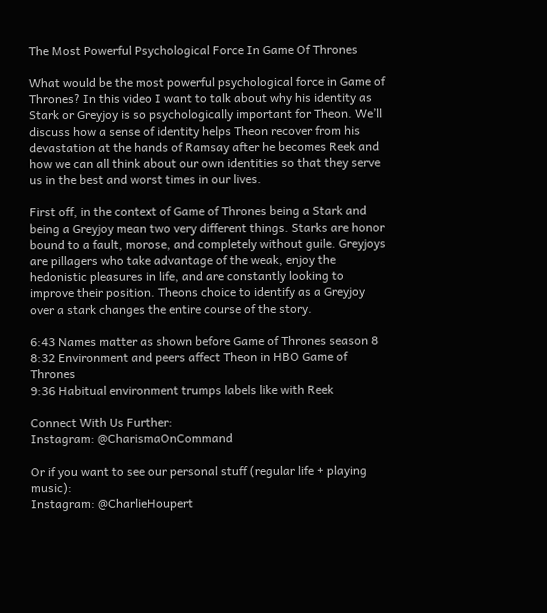The Most Powerful Psychological Force In Game Of Thrones

What would be the most powerful psychological force in Game of Thrones? In this video I want to talk about why his identity as Stark or Greyjoy is so psychologically important for Theon. We’ll discuss how a sense of identity helps Theon recover from his devastation at the hands of Ramsay after he becomes Reek and how we can all think about our own identities so that they serve us in the best and worst times in our lives.

First off, in the context of Game of Thrones being a Stark and being a Greyjoy mean two very different things. Starks are honor bound to a fault, morose, and completely without guile. Greyjoys are pillagers who take advantage of the weak, enjoy the hedonistic pleasures in life, and are constantly looking to improve their position. Theons choice to identify as a Greyjoy over a stark changes the entire course of the story.

6:43 Names matter as shown before Game of Thrones season 8
8:32 Environment and peers affect Theon in HBO Game of Thrones
9:36 Habitual environment trumps labels like with Reek

Connect With Us Further:
Instagram: @CharismaOnCommand

Or if you want to see our personal stuff (regular life + playing music):
Instagram: @CharlieHoupert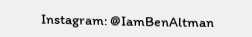Instagram: @IamBenAltman